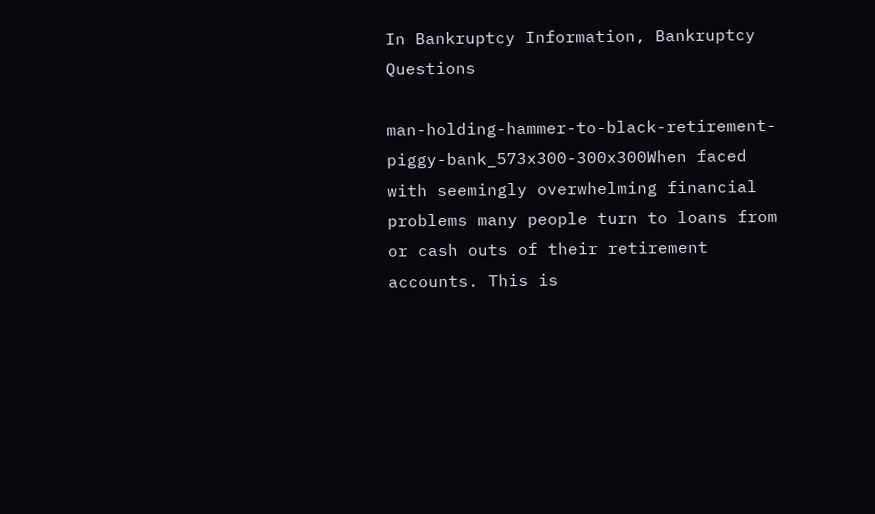In Bankruptcy Information, Bankruptcy Questions

man-holding-hammer-to-black-retirement-piggy-bank_573x300-300x300When faced with seemingly overwhelming financial problems many people turn to loans from or cash outs of their retirement accounts. This is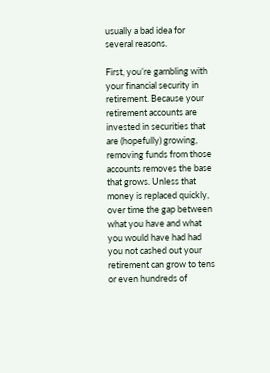usually a bad idea for several reasons.

First, you’re gambling with your financial security in retirement. Because your retirement accounts are invested in securities that are (hopefully) growing, removing funds from those accounts removes the base that grows. Unless that money is replaced quickly, over time the gap between what you have and what you would have had had you not cashed out your retirement can grow to tens or even hundreds of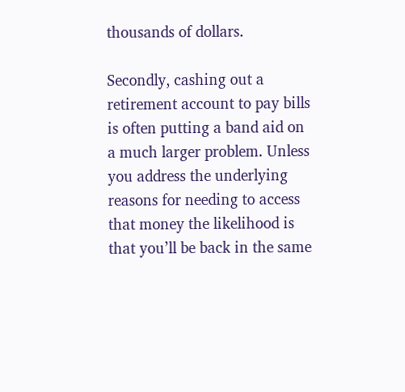thousands of dollars.

Secondly, cashing out a retirement account to pay bills is often putting a band aid on a much larger problem. Unless you address the underlying reasons for needing to access that money the likelihood is that you’ll be back in the same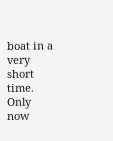boat in a very short time. Only now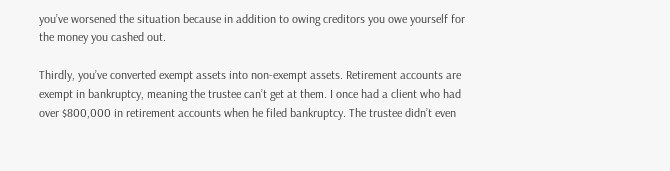you’ve worsened the situation because in addition to owing creditors you owe yourself for the money you cashed out.

Thirdly, you’ve converted exempt assets into non-exempt assets. Retirement accounts are exempt in bankruptcy, meaning the trustee can’t get at them. I once had a client who had over $800,000 in retirement accounts when he filed bankruptcy. The trustee didn’t even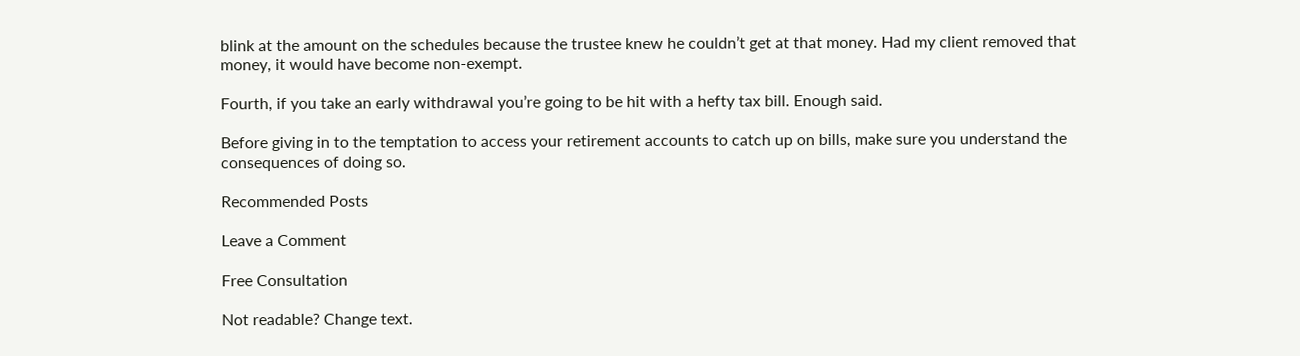blink at the amount on the schedules because the trustee knew he couldn’t get at that money. Had my client removed that money, it would have become non-exempt.

Fourth, if you take an early withdrawal you’re going to be hit with a hefty tax bill. Enough said.

Before giving in to the temptation to access your retirement accounts to catch up on bills, make sure you understand the consequences of doing so.

Recommended Posts

Leave a Comment

Free Consultation

Not readable? Change text.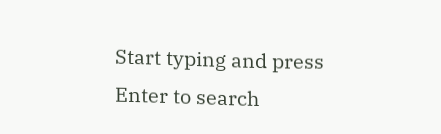Start typing and press Enter to search